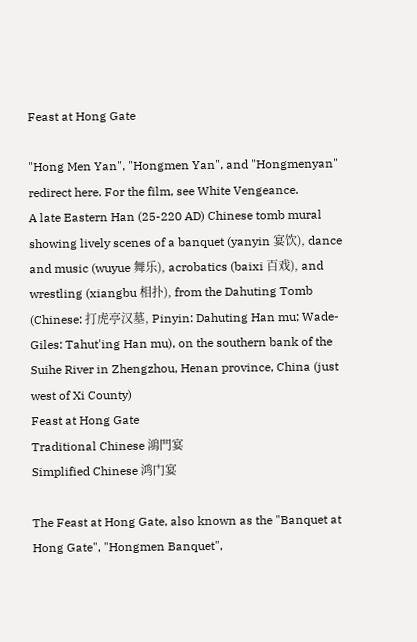Feast at Hong Gate

"Hong Men Yan", "Hongmen Yan", and "Hongmenyan" redirect here. For the film, see White Vengeance.
A late Eastern Han (25-220 AD) Chinese tomb mural showing lively scenes of a banquet (yanyin 宴饮), dance and music (wuyue 舞乐), acrobatics (baixi 百戏), and wrestling (xiangbu 相扑), from the Dahuting Tomb (Chinese: 打虎亭汉墓, Pinyin: Dahuting Han mu; Wade-Giles: Tahut'ing Han mu), on the southern bank of the Suihe River in Zhengzhou, Henan province, China (just west of Xi County)
Feast at Hong Gate
Traditional Chinese 鴻門宴
Simplified Chinese 鸿门宴

The Feast at Hong Gate, also known as the "Banquet at Hong Gate", "Hongmen Banquet",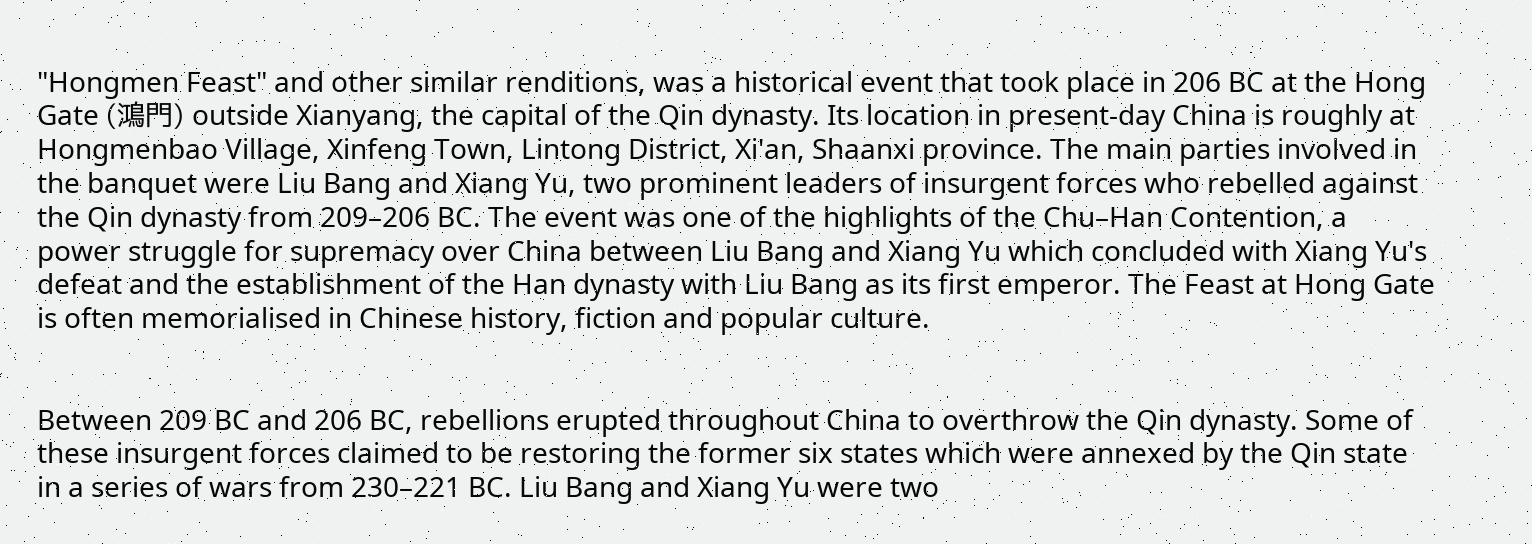"Hongmen Feast" and other similar renditions, was a historical event that took place in 206 BC at the Hong Gate (鴻門) outside Xianyang, the capital of the Qin dynasty. Its location in present-day China is roughly at Hongmenbao Village, Xinfeng Town, Lintong District, Xi'an, Shaanxi province. The main parties involved in the banquet were Liu Bang and Xiang Yu, two prominent leaders of insurgent forces who rebelled against the Qin dynasty from 209–206 BC. The event was one of the highlights of the Chu–Han Contention, a power struggle for supremacy over China between Liu Bang and Xiang Yu which concluded with Xiang Yu's defeat and the establishment of the Han dynasty with Liu Bang as its first emperor. The Feast at Hong Gate is often memorialised in Chinese history, fiction and popular culture.


Between 209 BC and 206 BC, rebellions erupted throughout China to overthrow the Qin dynasty. Some of these insurgent forces claimed to be restoring the former six states which were annexed by the Qin state in a series of wars from 230–221 BC. Liu Bang and Xiang Yu were two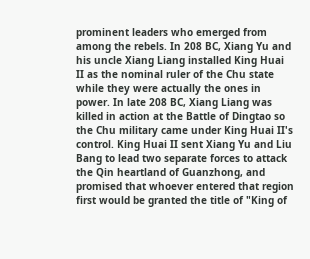prominent leaders who emerged from among the rebels. In 208 BC, Xiang Yu and his uncle Xiang Liang installed King Huai II as the nominal ruler of the Chu state while they were actually the ones in power. In late 208 BC, Xiang Liang was killed in action at the Battle of Dingtao so the Chu military came under King Huai II's control. King Huai II sent Xiang Yu and Liu Bang to lead two separate forces to attack the Qin heartland of Guanzhong, and promised that whoever entered that region first would be granted the title of "King of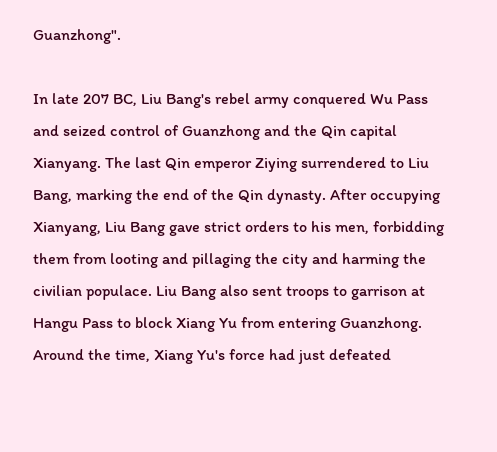Guanzhong".

In late 207 BC, Liu Bang's rebel army conquered Wu Pass and seized control of Guanzhong and the Qin capital Xianyang. The last Qin emperor Ziying surrendered to Liu Bang, marking the end of the Qin dynasty. After occupying Xianyang, Liu Bang gave strict orders to his men, forbidding them from looting and pillaging the city and harming the civilian populace. Liu Bang also sent troops to garrison at Hangu Pass to block Xiang Yu from entering Guanzhong. Around the time, Xiang Yu's force had just defeated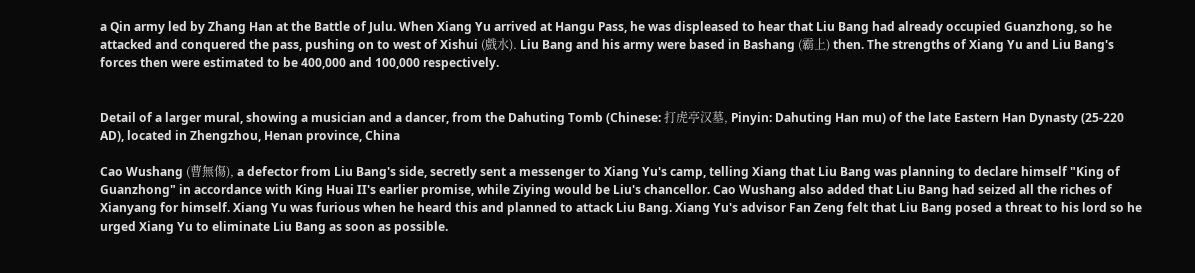a Qin army led by Zhang Han at the Battle of Julu. When Xiang Yu arrived at Hangu Pass, he was displeased to hear that Liu Bang had already occupied Guanzhong, so he attacked and conquered the pass, pushing on to west of Xishui (戲水). Liu Bang and his army were based in Bashang (霸上) then. The strengths of Xiang Yu and Liu Bang's forces then were estimated to be 400,000 and 100,000 respectively.


Detail of a larger mural, showing a musician and a dancer, from the Dahuting Tomb (Chinese: 打虎亭汉墓, Pinyin: Dahuting Han mu) of the late Eastern Han Dynasty (25-220 AD), located in Zhengzhou, Henan province, China

Cao Wushang (曹無傷), a defector from Liu Bang's side, secretly sent a messenger to Xiang Yu's camp, telling Xiang that Liu Bang was planning to declare himself "King of Guanzhong" in accordance with King Huai II's earlier promise, while Ziying would be Liu's chancellor. Cao Wushang also added that Liu Bang had seized all the riches of Xianyang for himself. Xiang Yu was furious when he heard this and planned to attack Liu Bang. Xiang Yu's advisor Fan Zeng felt that Liu Bang posed a threat to his lord so he urged Xiang Yu to eliminate Liu Bang as soon as possible.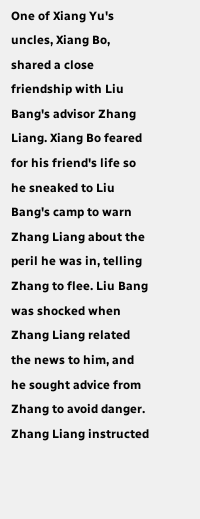One of Xiang Yu's uncles, Xiang Bo, shared a close friendship with Liu Bang's advisor Zhang Liang. Xiang Bo feared for his friend's life so he sneaked to Liu Bang's camp to warn Zhang Liang about the peril he was in, telling Zhang to flee. Liu Bang was shocked when Zhang Liang related the news to him, and he sought advice from Zhang to avoid danger. Zhang Liang instructed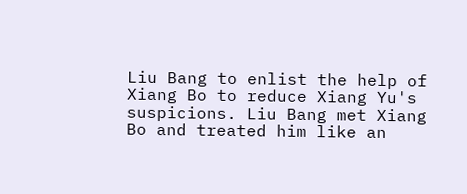Liu Bang to enlist the help of Xiang Bo to reduce Xiang Yu's suspicions. Liu Bang met Xiang Bo and treated him like an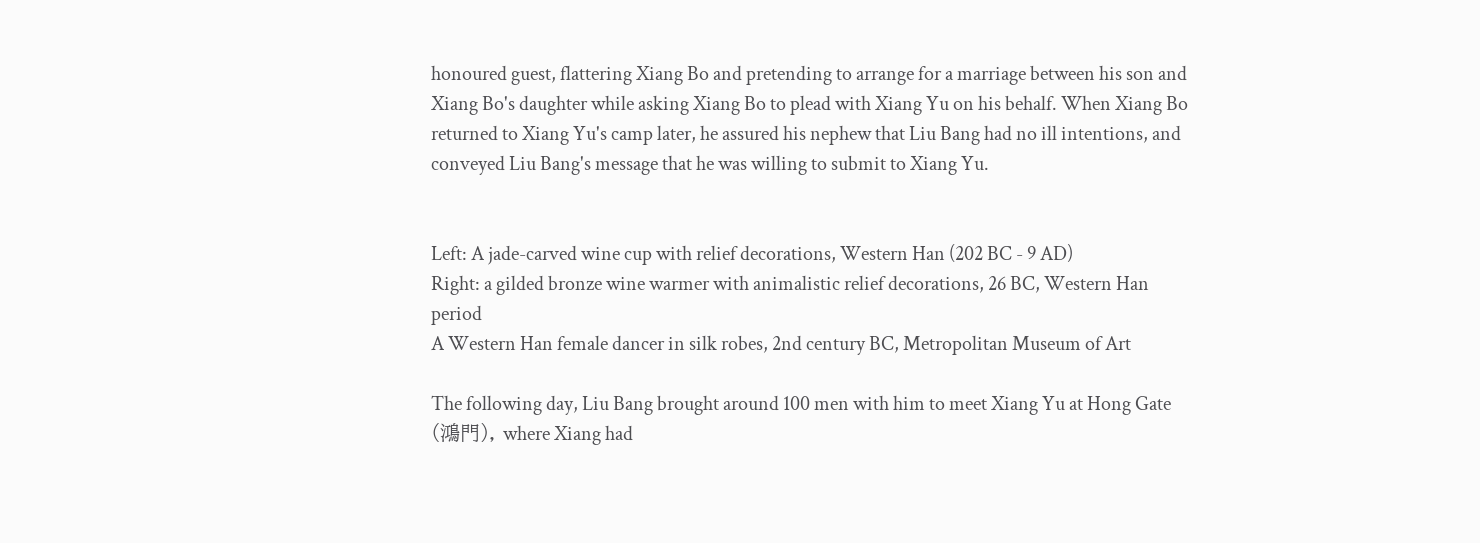honoured guest, flattering Xiang Bo and pretending to arrange for a marriage between his son and Xiang Bo's daughter while asking Xiang Bo to plead with Xiang Yu on his behalf. When Xiang Bo returned to Xiang Yu's camp later, he assured his nephew that Liu Bang had no ill intentions, and conveyed Liu Bang's message that he was willing to submit to Xiang Yu.


Left: A jade-carved wine cup with relief decorations, Western Han (202 BC - 9 AD)
Right: a gilded bronze wine warmer with animalistic relief decorations, 26 BC, Western Han period
A Western Han female dancer in silk robes, 2nd century BC, Metropolitan Museum of Art

The following day, Liu Bang brought around 100 men with him to meet Xiang Yu at Hong Gate (鴻門), where Xiang had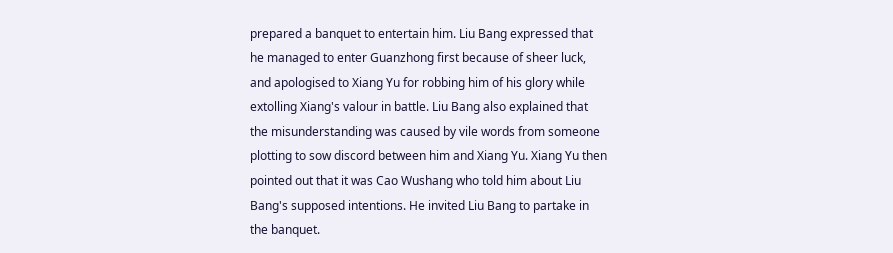prepared a banquet to entertain him. Liu Bang expressed that he managed to enter Guanzhong first because of sheer luck, and apologised to Xiang Yu for robbing him of his glory while extolling Xiang's valour in battle. Liu Bang also explained that the misunderstanding was caused by vile words from someone plotting to sow discord between him and Xiang Yu. Xiang Yu then pointed out that it was Cao Wushang who told him about Liu Bang's supposed intentions. He invited Liu Bang to partake in the banquet.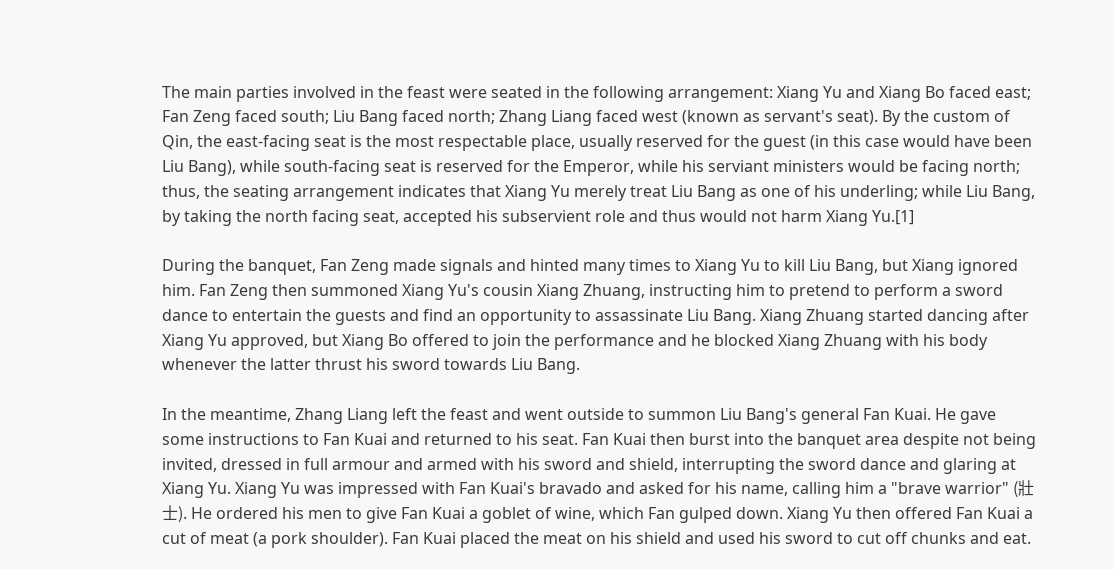The main parties involved in the feast were seated in the following arrangement: Xiang Yu and Xiang Bo faced east; Fan Zeng faced south; Liu Bang faced north; Zhang Liang faced west (known as servant's seat). By the custom of Qin, the east-facing seat is the most respectable place, usually reserved for the guest (in this case would have been Liu Bang), while south-facing seat is reserved for the Emperor, while his serviant ministers would be facing north; thus, the seating arrangement indicates that Xiang Yu merely treat Liu Bang as one of his underling; while Liu Bang, by taking the north facing seat, accepted his subservient role and thus would not harm Xiang Yu.[1]

During the banquet, Fan Zeng made signals and hinted many times to Xiang Yu to kill Liu Bang, but Xiang ignored him. Fan Zeng then summoned Xiang Yu's cousin Xiang Zhuang, instructing him to pretend to perform a sword dance to entertain the guests and find an opportunity to assassinate Liu Bang. Xiang Zhuang started dancing after Xiang Yu approved, but Xiang Bo offered to join the performance and he blocked Xiang Zhuang with his body whenever the latter thrust his sword towards Liu Bang.

In the meantime, Zhang Liang left the feast and went outside to summon Liu Bang's general Fan Kuai. He gave some instructions to Fan Kuai and returned to his seat. Fan Kuai then burst into the banquet area despite not being invited, dressed in full armour and armed with his sword and shield, interrupting the sword dance and glaring at Xiang Yu. Xiang Yu was impressed with Fan Kuai's bravado and asked for his name, calling him a "brave warrior" (壯士). He ordered his men to give Fan Kuai a goblet of wine, which Fan gulped down. Xiang Yu then offered Fan Kuai a cut of meat (a pork shoulder). Fan Kuai placed the meat on his shield and used his sword to cut off chunks and eat.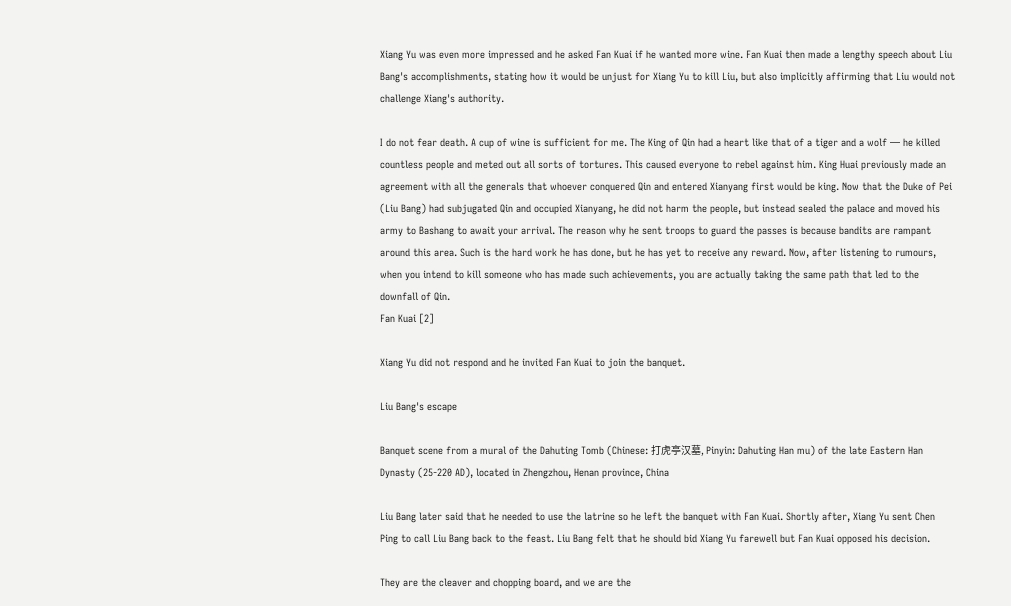Xiang Yu was even more impressed and he asked Fan Kuai if he wanted more wine. Fan Kuai then made a lengthy speech about Liu Bang's accomplishments, stating how it would be unjust for Xiang Yu to kill Liu, but also implicitly affirming that Liu would not challenge Xiang's authority.

I do not fear death. A cup of wine is sufficient for me. The King of Qin had a heart like that of a tiger and a wolf — he killed countless people and meted out all sorts of tortures. This caused everyone to rebel against him. King Huai previously made an agreement with all the generals that whoever conquered Qin and entered Xianyang first would be king. Now that the Duke of Pei (Liu Bang) had subjugated Qin and occupied Xianyang, he did not harm the people, but instead sealed the palace and moved his army to Bashang to await your arrival. The reason why he sent troops to guard the passes is because bandits are rampant around this area. Such is the hard work he has done, but he has yet to receive any reward. Now, after listening to rumours, when you intend to kill someone who has made such achievements, you are actually taking the same path that led to the downfall of Qin.
Fan Kuai [2]

Xiang Yu did not respond and he invited Fan Kuai to join the banquet.

Liu Bang's escape

Banquet scene from a mural of the Dahuting Tomb (Chinese: 打虎亭汉墓, Pinyin: Dahuting Han mu) of the late Eastern Han Dynasty (25-220 AD), located in Zhengzhou, Henan province, China

Liu Bang later said that he needed to use the latrine so he left the banquet with Fan Kuai. Shortly after, Xiang Yu sent Chen Ping to call Liu Bang back to the feast. Liu Bang felt that he should bid Xiang Yu farewell but Fan Kuai opposed his decision.

They are the cleaver and chopping board, and we are the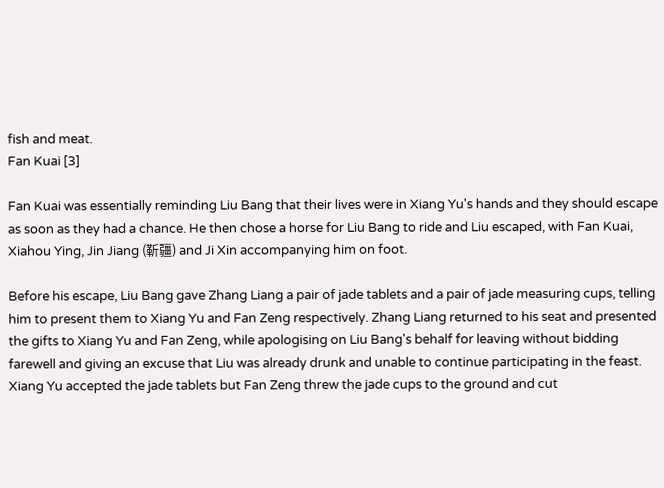fish and meat.
Fan Kuai [3]

Fan Kuai was essentially reminding Liu Bang that their lives were in Xiang Yu's hands and they should escape as soon as they had a chance. He then chose a horse for Liu Bang to ride and Liu escaped, with Fan Kuai, Xiahou Ying, Jin Jiang (靳疆) and Ji Xin accompanying him on foot.

Before his escape, Liu Bang gave Zhang Liang a pair of jade tablets and a pair of jade measuring cups, telling him to present them to Xiang Yu and Fan Zeng respectively. Zhang Liang returned to his seat and presented the gifts to Xiang Yu and Fan Zeng, while apologising on Liu Bang's behalf for leaving without bidding farewell and giving an excuse that Liu was already drunk and unable to continue participating in the feast. Xiang Yu accepted the jade tablets but Fan Zeng threw the jade cups to the ground and cut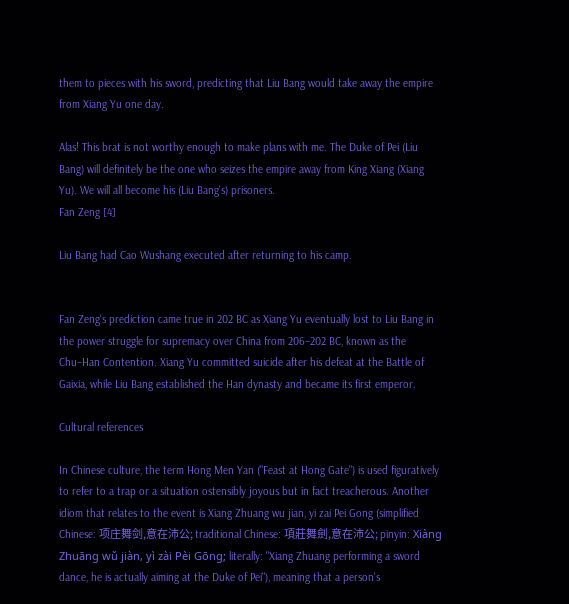them to pieces with his sword, predicting that Liu Bang would take away the empire from Xiang Yu one day.

Alas! This brat is not worthy enough to make plans with me. The Duke of Pei (Liu Bang) will definitely be the one who seizes the empire away from King Xiang (Xiang Yu). We will all become his (Liu Bang's) prisoners.
Fan Zeng [4]

Liu Bang had Cao Wushang executed after returning to his camp.


Fan Zeng's prediction came true in 202 BC as Xiang Yu eventually lost to Liu Bang in the power struggle for supremacy over China from 206–202 BC, known as the Chu–Han Contention. Xiang Yu committed suicide after his defeat at the Battle of Gaixia, while Liu Bang established the Han dynasty and became its first emperor.

Cultural references

In Chinese culture, the term Hong Men Yan ("Feast at Hong Gate") is used figuratively to refer to a trap or a situation ostensibly joyous but in fact treacherous. Another idiom that relates to the event is Xiang Zhuang wu jian, yi zai Pei Gong (simplified Chinese: 项庄舞剑,意在沛公; traditional Chinese: 項莊舞劍,意在沛公; pinyin: Xiàng Zhuāng wǔ jiàn, yì zài Pèi Gōng; literally: "Xiang Zhuang performing a sword dance, he is actually aiming at the Duke of Pei"), meaning that a person's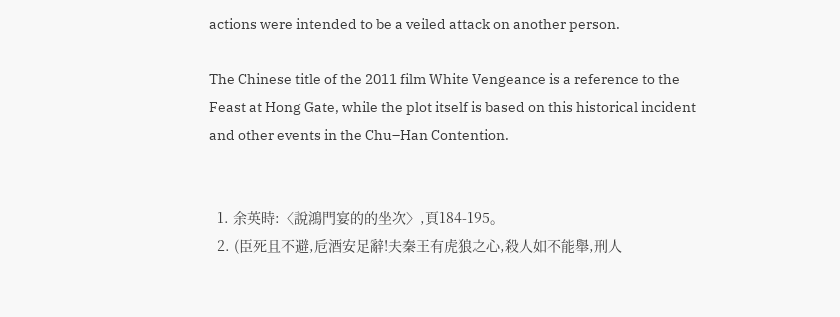actions were intended to be a veiled attack on another person.

The Chinese title of the 2011 film White Vengeance is a reference to the Feast at Hong Gate, while the plot itself is based on this historical incident and other events in the Chu–Han Contention.


  1. 余英時:〈說鴻門宴的的坐次〉,頁184-195。
  2. (臣死且不避,卮酒安足辭!夫秦王有虎狼之心,殺人如不能舉,刑人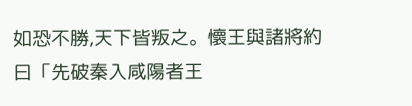如恐不勝,天下皆叛之。懷王與諸將約曰「先破秦入咸陽者王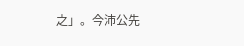之」。今沛公先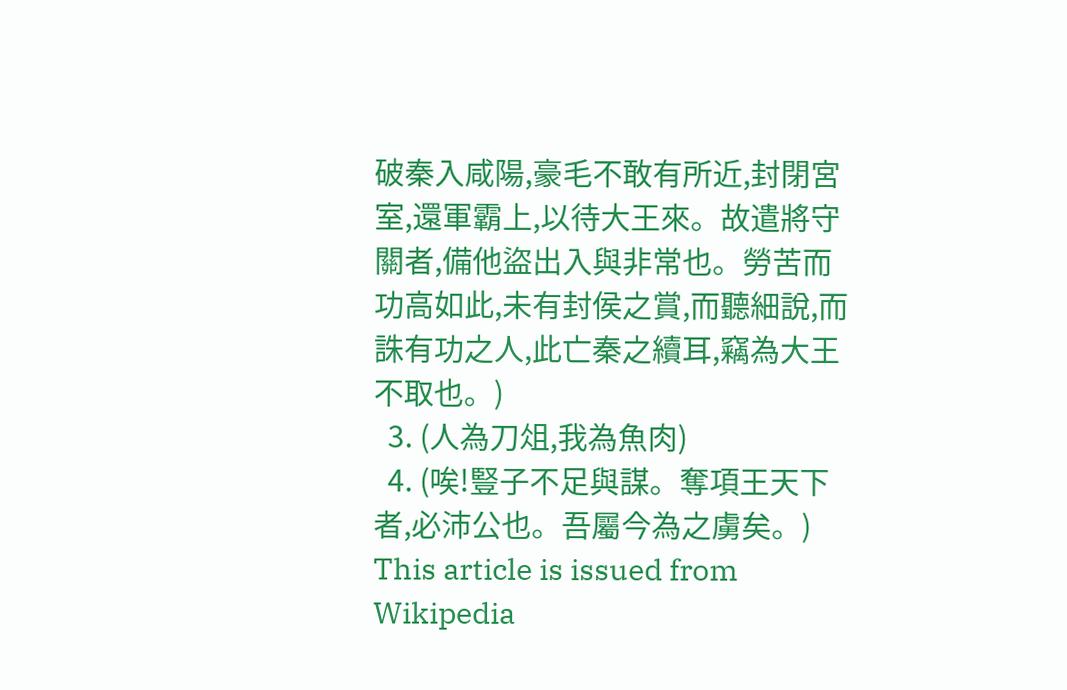破秦入咸陽,豪毛不敢有所近,封閉宮室,還軍霸上,以待大王來。故遣將守關者,備他盜出入與非常也。勞苦而功高如此,未有封侯之賞,而聽細說,而誅有功之人,此亡秦之續耳,竊為大王不取也。)
  3. (人為刀俎,我為魚肉)
  4. (唉!豎子不足與謀。奪項王天下者,必沛公也。吾屬今為之虜矣。)
This article is issued from Wikipedia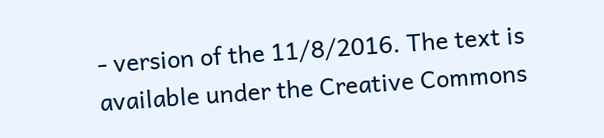- version of the 11/8/2016. The text is available under the Creative Commons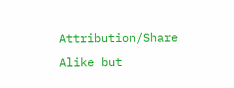Attribution/Share Alike but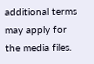additional terms may apply for the media files.